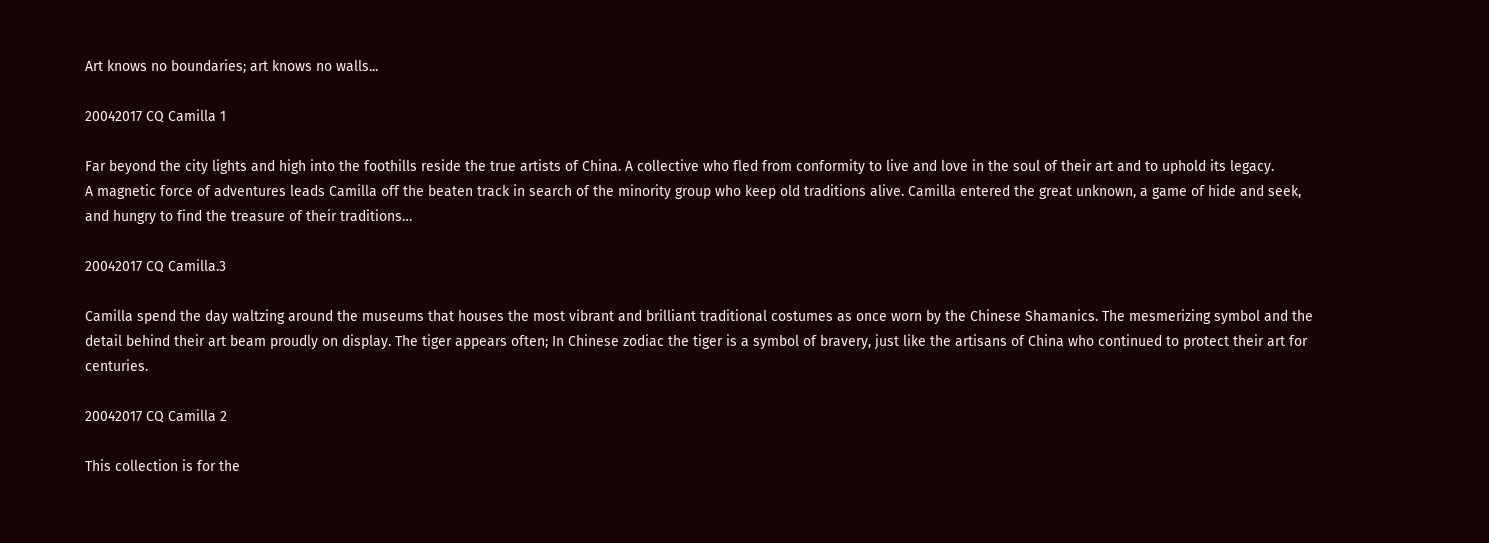Art knows no boundaries; art knows no walls...

20042017 CQ Camilla 1

Far beyond the city lights and high into the foothills reside the true artists of China. A collective who fled from conformity to live and love in the soul of their art and to uphold its legacy.
A magnetic force of adventures leads Camilla off the beaten track in search of the minority group who keep old traditions alive. Camilla entered the great unknown, a game of hide and seek,
and hungry to find the treasure of their traditions…

20042017 CQ Camilla.3

Camilla spend the day waltzing around the museums that houses the most vibrant and brilliant traditional costumes as once worn by the Chinese Shamanics. The mesmerizing symbol and the detail behind their art beam proudly on display. The tiger appears often; In Chinese zodiac the tiger is a symbol of bravery, just like the artisans of China who continued to protect their art for centuries.

20042017 CQ Camilla 2

This collection is for the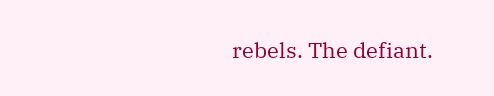rebels. The defiant.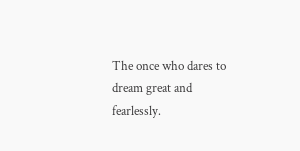The once who dares to dream great and fearlessly.